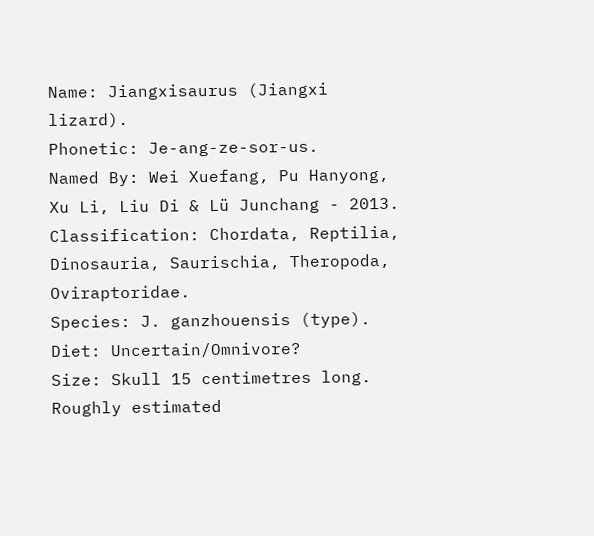Name: Jiangxisaurus (Jiangxi lizard).
Phonetic: Je-ang-ze-sor-us.
Named By: Wei Xuefang, Pu Hanyong, Xu Li, Liu Di & Lü Junchang - 2013.
Classification: Chordata, Reptilia, Dinosauria, Saurischia, Theropoda, Oviraptoridae.
Species: J. ganzhouensis (type).
Diet: Uncertain/Omnivore?
Size: Skull 15 centimetres long. Roughly estimated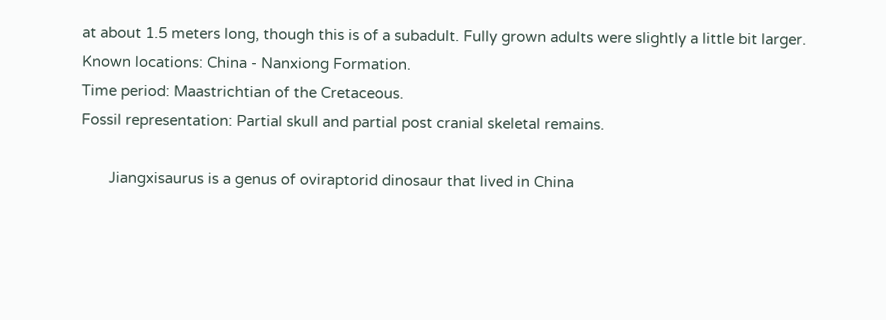at about 1.5 meters long, though this is of a subadult. Fully grown adults were slightly a little bit larger.
Known locations: China - Nanxiong Formation.
Time period: Maastrichtian of the Cretaceous.
Fossil representation: Partial skull and partial post cranial skeletal remains.

       Jiangxisaurus is a genus of oviraptorid dinosaur that lived in China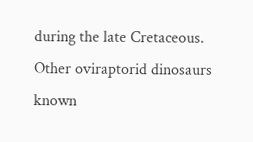during the late Cretaceous. Other oviraptorid dinosaurs known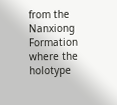from the Nanxiong Formation where the holotype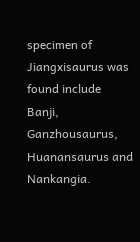specimen of Jiangxisaurus was found include Banji, Ganzhousaurus, Huanansaurus and Nankangia.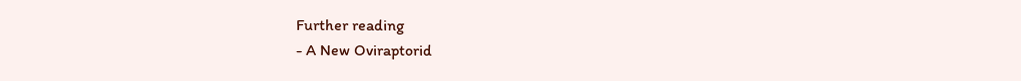Further reading
- A New Oviraptorid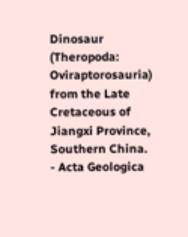Dinosaur (Theropoda: Oviraptorosauria) from the Late Cretaceous of Jiangxi Province, Southern China. - Acta Geologica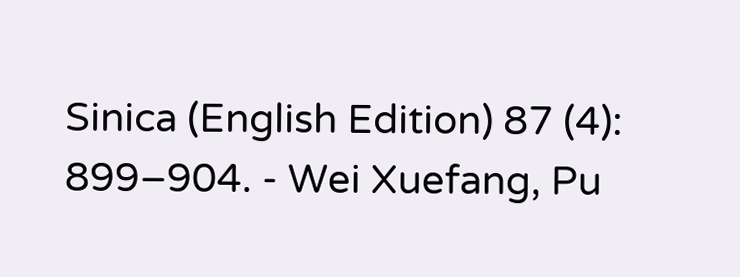Sinica (English Edition) 87 (4): 899–904. - Wei Xuefang, Pu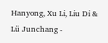Hanyong, Xu Li, Liu Di & Lü Junchang -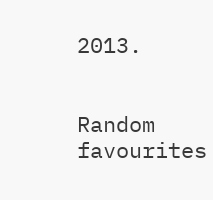2013.


Random favourites